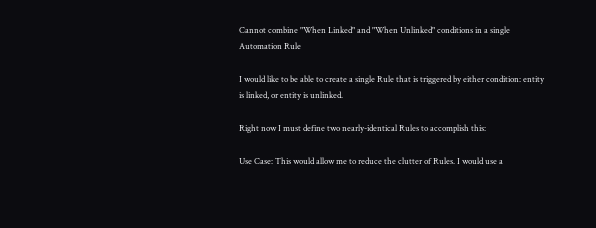Cannot combine "When Linked" and "When Unlinked" conditions in a single Automation Rule

I would like to be able to create a single Rule that is triggered by either condition: entity is linked, or entity is unlinked.

Right now I must define two nearly-identical Rules to accomplish this:

Use Case: This would allow me to reduce the clutter of Rules. I would use a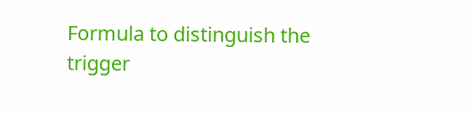Formula to distinguish the trigger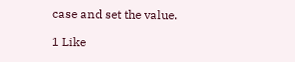case and set the value.

1 Like